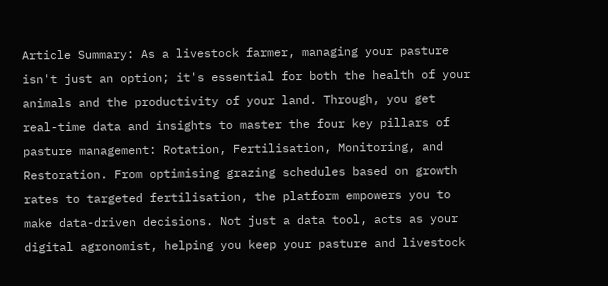Article Summary: As a livestock farmer, managing your pasture isn't just an option; it's essential for both the health of your animals and the productivity of your land. Through, you get real-time data and insights to master the four key pillars of pasture management: Rotation, Fertilisation, Monitoring, and Restoration. From optimising grazing schedules based on growth rates to targeted fertilisation, the platform empowers you to make data-driven decisions. Not just a data tool, acts as your digital agronomist, helping you keep your pasture and livestock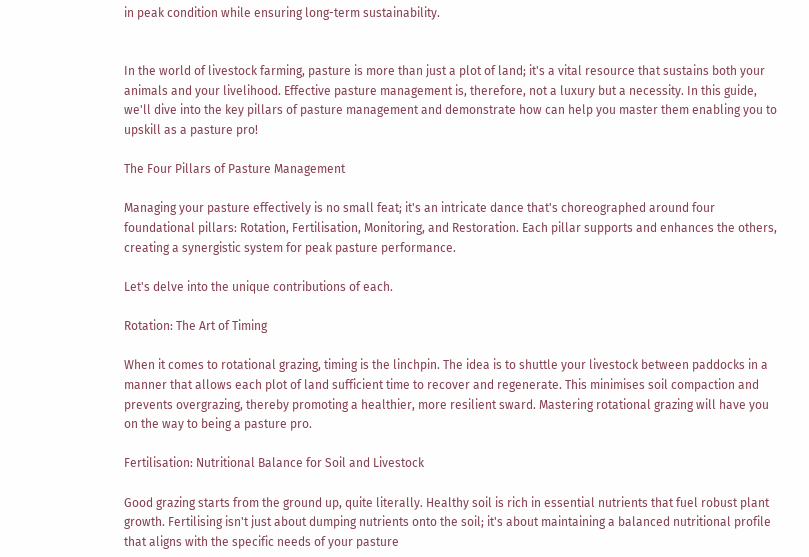in peak condition while ensuring long-term sustainability.


In the world of livestock farming, pasture is more than just a plot of land; it's a vital resource that sustains both your animals and your livelihood. Effective pasture management is, therefore, not a luxury but a necessity. In this guide, we'll dive into the key pillars of pasture management and demonstrate how can help you master them enabling you to upskill as a pasture pro!

The Four Pillars of Pasture Management

Managing your pasture effectively is no small feat; it's an intricate dance that's choreographed around four foundational pillars: Rotation, Fertilisation, Monitoring, and Restoration. Each pillar supports and enhances the others, creating a synergistic system for peak pasture performance.

Let's delve into the unique contributions of each.

Rotation: The Art of Timing

When it comes to rotational grazing, timing is the linchpin. The idea is to shuttle your livestock between paddocks in a manner that allows each plot of land sufficient time to recover and regenerate. This minimises soil compaction and prevents overgrazing, thereby promoting a healthier, more resilient sward. Mastering rotational grazing will have you on the way to being a pasture pro.

Fertilisation: Nutritional Balance for Soil and Livestock

Good grazing starts from the ground up, quite literally. Healthy soil is rich in essential nutrients that fuel robust plant growth. Fertilising isn't just about dumping nutrients onto the soil; it's about maintaining a balanced nutritional profile that aligns with the specific needs of your pasture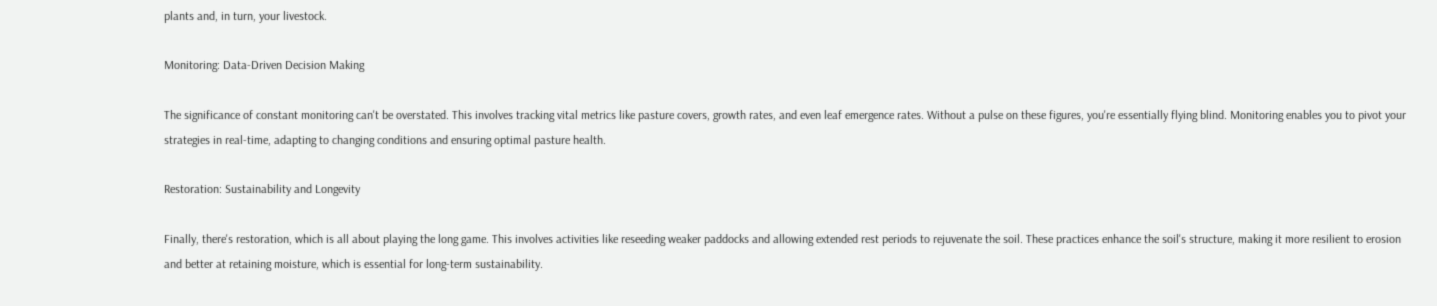plants and, in turn, your livestock.

Monitoring: Data-Driven Decision Making

The significance of constant monitoring can't be overstated. This involves tracking vital metrics like pasture covers, growth rates, and even leaf emergence rates. Without a pulse on these figures, you're essentially flying blind. Monitoring enables you to pivot your strategies in real-time, adapting to changing conditions and ensuring optimal pasture health.

Restoration: Sustainability and Longevity

Finally, there's restoration, which is all about playing the long game. This involves activities like reseeding weaker paddocks and allowing extended rest periods to rejuvenate the soil. These practices enhance the soil's structure, making it more resilient to erosion and better at retaining moisture, which is essential for long-term sustainability.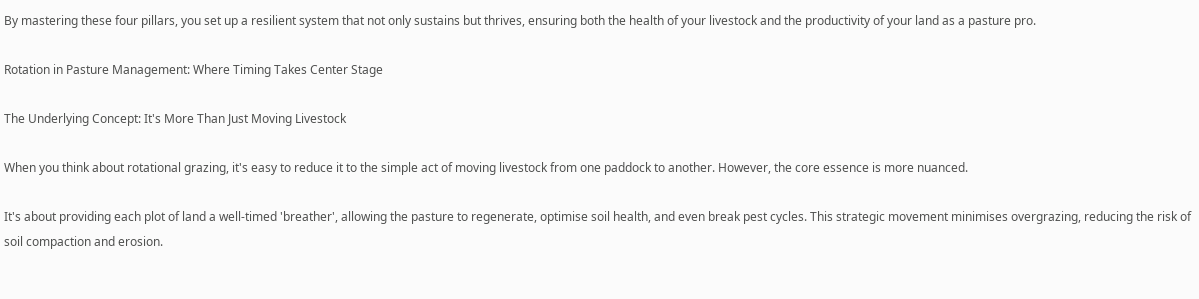By mastering these four pillars, you set up a resilient system that not only sustains but thrives, ensuring both the health of your livestock and the productivity of your land as a pasture pro.

Rotation in Pasture Management: Where Timing Takes Center Stage

The Underlying Concept: It's More Than Just Moving Livestock

When you think about rotational grazing, it's easy to reduce it to the simple act of moving livestock from one paddock to another. However, the core essence is more nuanced.

It's about providing each plot of land a well-timed 'breather', allowing the pasture to regenerate, optimise soil health, and even break pest cycles. This strategic movement minimises overgrazing, reducing the risk of soil compaction and erosion.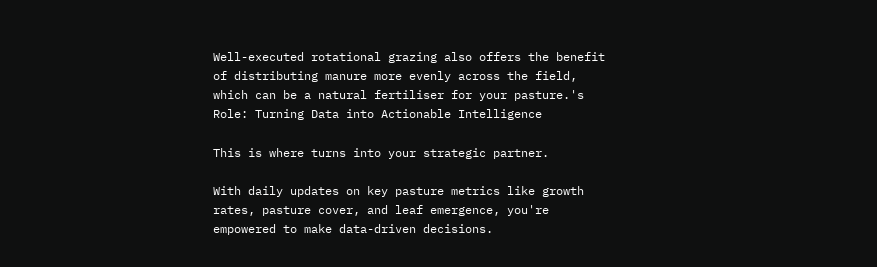Well-executed rotational grazing also offers the benefit of distributing manure more evenly across the field, which can be a natural fertiliser for your pasture.'s Role: Turning Data into Actionable Intelligence

This is where turns into your strategic partner.

With daily updates on key pasture metrics like growth rates, pasture cover, and leaf emergence, you're empowered to make data-driven decisions.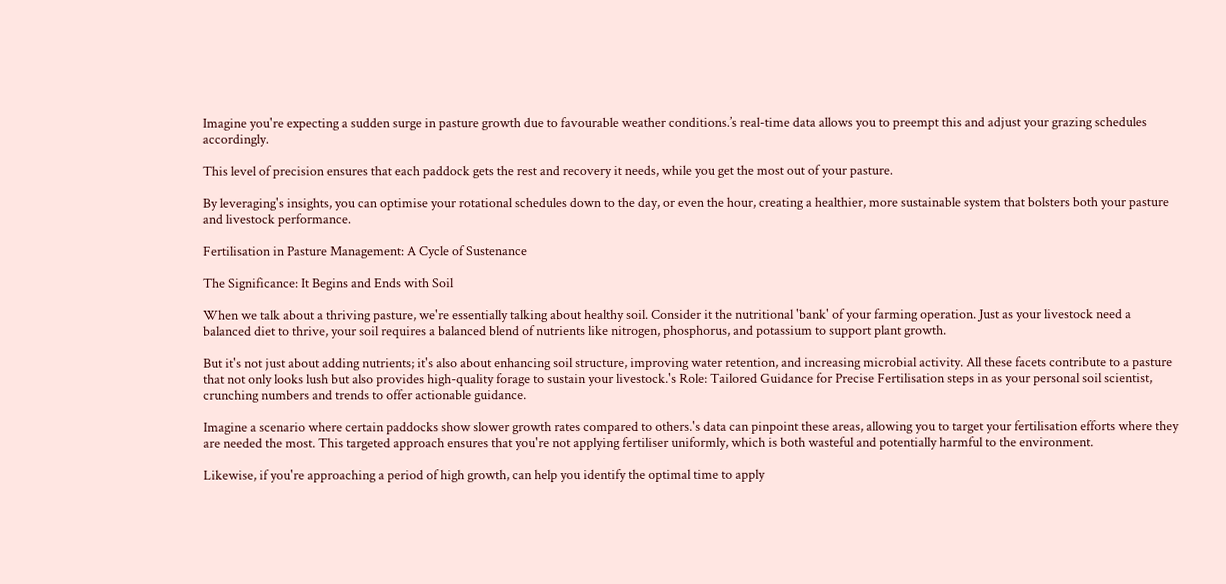Imagine you're expecting a sudden surge in pasture growth due to favourable weather conditions.’s real-time data allows you to preempt this and adjust your grazing schedules accordingly.

This level of precision ensures that each paddock gets the rest and recovery it needs, while you get the most out of your pasture.

By leveraging's insights, you can optimise your rotational schedules down to the day, or even the hour, creating a healthier, more sustainable system that bolsters both your pasture and livestock performance.

Fertilisation in Pasture Management: A Cycle of Sustenance

The Significance: It Begins and Ends with Soil

When we talk about a thriving pasture, we're essentially talking about healthy soil. Consider it the nutritional 'bank' of your farming operation. Just as your livestock need a balanced diet to thrive, your soil requires a balanced blend of nutrients like nitrogen, phosphorus, and potassium to support plant growth.

But it's not just about adding nutrients; it's also about enhancing soil structure, improving water retention, and increasing microbial activity. All these facets contribute to a pasture that not only looks lush but also provides high-quality forage to sustain your livestock.'s Role: Tailored Guidance for Precise Fertilisation steps in as your personal soil scientist, crunching numbers and trends to offer actionable guidance.

Imagine a scenario where certain paddocks show slower growth rates compared to others.'s data can pinpoint these areas, allowing you to target your fertilisation efforts where they are needed the most. This targeted approach ensures that you're not applying fertiliser uniformly, which is both wasteful and potentially harmful to the environment.

Likewise, if you're approaching a period of high growth, can help you identify the optimal time to apply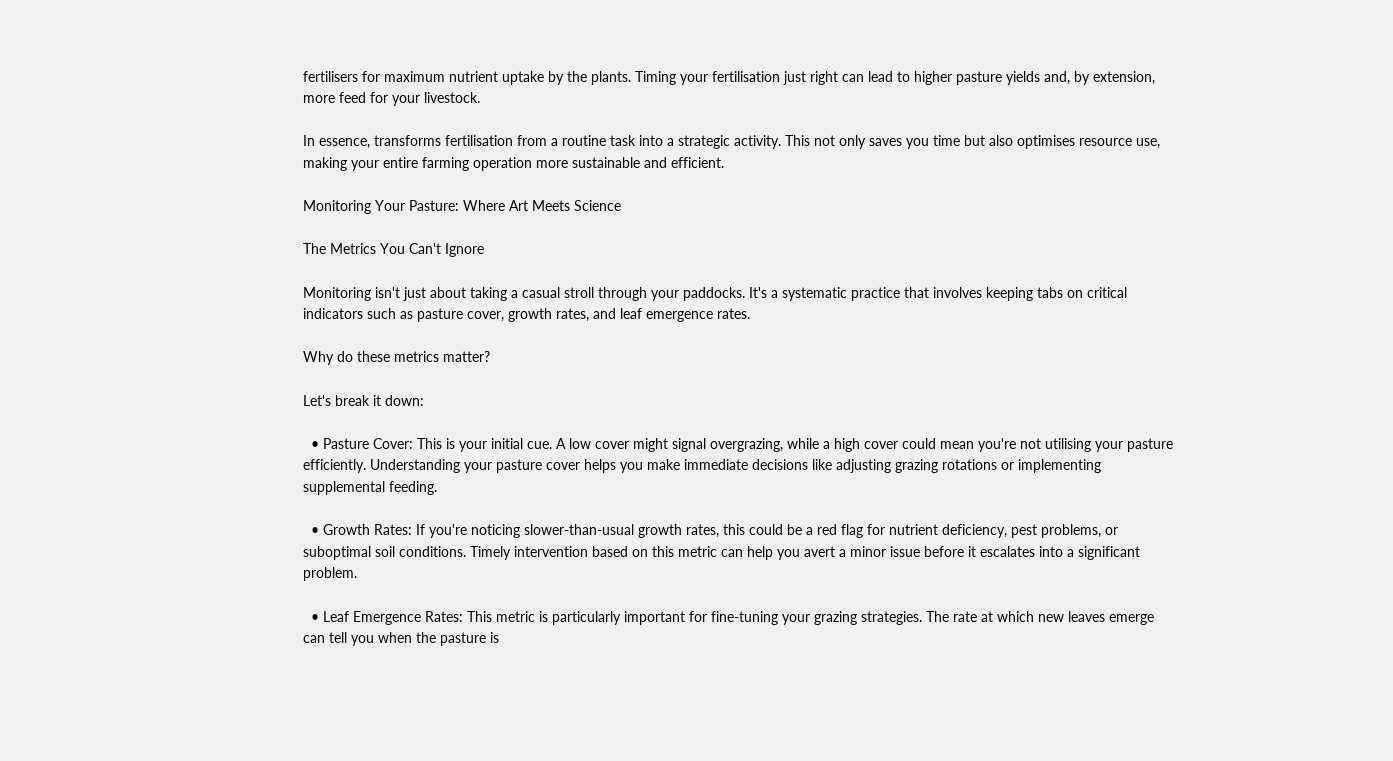fertilisers for maximum nutrient uptake by the plants. Timing your fertilisation just right can lead to higher pasture yields and, by extension, more feed for your livestock.

In essence, transforms fertilisation from a routine task into a strategic activity. This not only saves you time but also optimises resource use, making your entire farming operation more sustainable and efficient.

Monitoring Your Pasture: Where Art Meets Science

The Metrics You Can't Ignore

Monitoring isn't just about taking a casual stroll through your paddocks. It's a systematic practice that involves keeping tabs on critical indicators such as pasture cover, growth rates, and leaf emergence rates.

Why do these metrics matter?

Let's break it down:

  • Pasture Cover: This is your initial cue. A low cover might signal overgrazing, while a high cover could mean you're not utilising your pasture efficiently. Understanding your pasture cover helps you make immediate decisions like adjusting grazing rotations or implementing supplemental feeding.

  • Growth Rates: If you're noticing slower-than-usual growth rates, this could be a red flag for nutrient deficiency, pest problems, or suboptimal soil conditions. Timely intervention based on this metric can help you avert a minor issue before it escalates into a significant problem.

  • Leaf Emergence Rates: This metric is particularly important for fine-tuning your grazing strategies. The rate at which new leaves emerge can tell you when the pasture is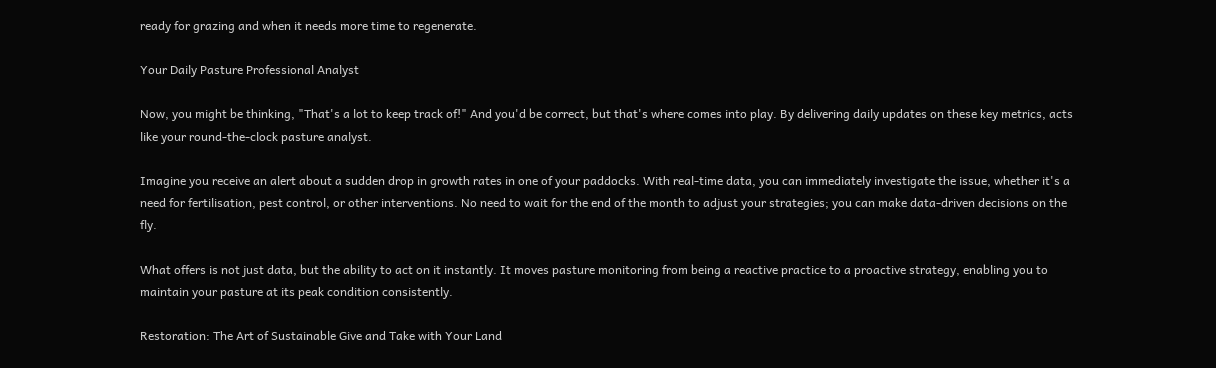ready for grazing and when it needs more time to regenerate.

Your Daily Pasture Professional Analyst

Now, you might be thinking, "That's a lot to keep track of!" And you'd be correct, but that's where comes into play. By delivering daily updates on these key metrics, acts like your round-the-clock pasture analyst.

Imagine you receive an alert about a sudden drop in growth rates in one of your paddocks. With real-time data, you can immediately investigate the issue, whether it's a need for fertilisation, pest control, or other interventions. No need to wait for the end of the month to adjust your strategies; you can make data-driven decisions on the fly.

What offers is not just data, but the ability to act on it instantly. It moves pasture monitoring from being a reactive practice to a proactive strategy, enabling you to maintain your pasture at its peak condition consistently.

Restoration: The Art of Sustainable Give and Take with Your Land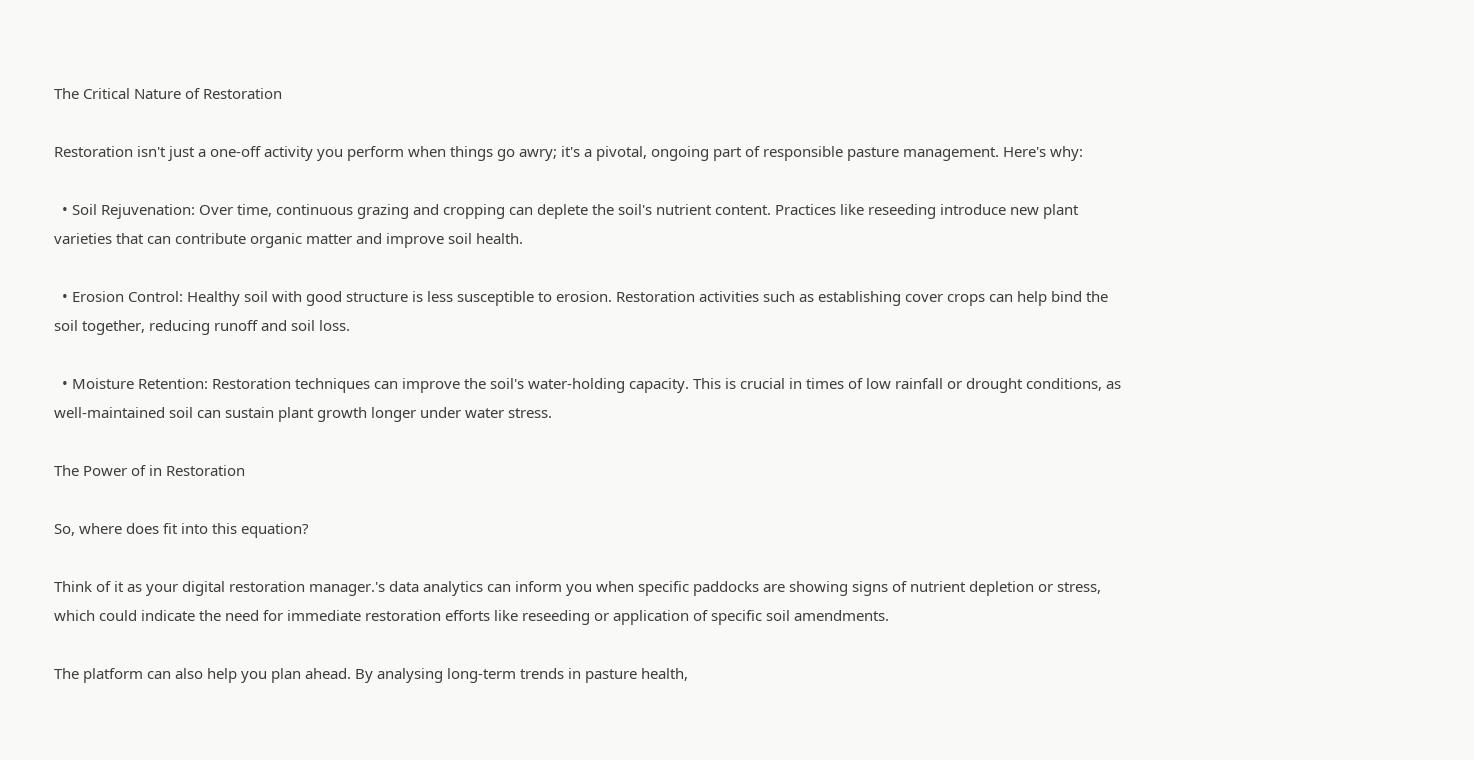The Critical Nature of Restoration

Restoration isn't just a one-off activity you perform when things go awry; it's a pivotal, ongoing part of responsible pasture management. Here's why:

  • Soil Rejuvenation: Over time, continuous grazing and cropping can deplete the soil's nutrient content. Practices like reseeding introduce new plant varieties that can contribute organic matter and improve soil health.

  • Erosion Control: Healthy soil with good structure is less susceptible to erosion. Restoration activities such as establishing cover crops can help bind the soil together, reducing runoff and soil loss.

  • Moisture Retention: Restoration techniques can improve the soil's water-holding capacity. This is crucial in times of low rainfall or drought conditions, as well-maintained soil can sustain plant growth longer under water stress.

The Power of in Restoration

So, where does fit into this equation?

Think of it as your digital restoration manager.'s data analytics can inform you when specific paddocks are showing signs of nutrient depletion or stress, which could indicate the need for immediate restoration efforts like reseeding or application of specific soil amendments.

The platform can also help you plan ahead. By analysing long-term trends in pasture health,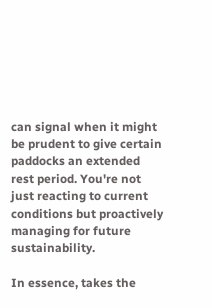can signal when it might be prudent to give certain paddocks an extended rest period. You're not just reacting to current conditions but proactively managing for future sustainability.

In essence, takes the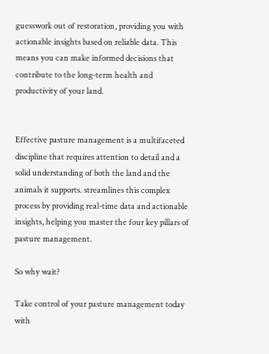guesswork out of restoration, providing you with actionable insights based on reliable data. This means you can make informed decisions that contribute to the long-term health and productivity of your land.


Effective pasture management is a multifaceted discipline that requires attention to detail and a solid understanding of both the land and the animals it supports. streamlines this complex process by providing real-time data and actionable insights, helping you master the four key pillars of pasture management.

So why wait?

Take control of your pasture management today with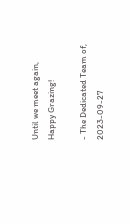Until we meet again, Happy Grazing!

- The Dedicated Team of, 2023-09-27